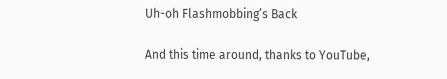Uh-oh Flashmobbing’s Back

And this time around, thanks to YouTube,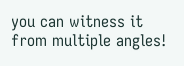you can witness it from multiple angles!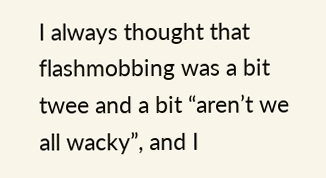I always thought that flashmobbing was a bit twee and a bit “aren’t we all wacky”, and I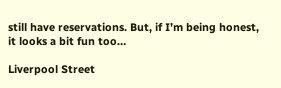still have reservations. But, if I’m being honest, it looks a bit fun too…

Liverpool Street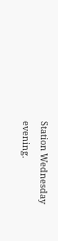Station Wednesday evening.